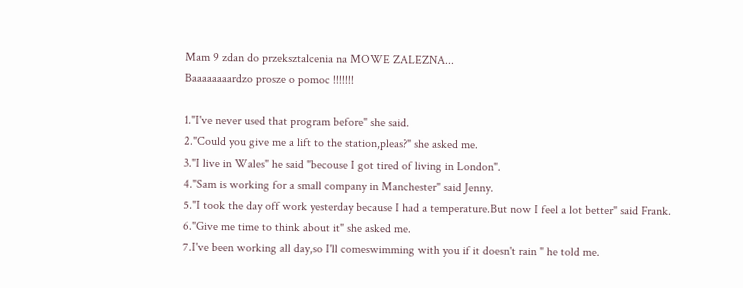Mam 9 zdan do przeksztalcenia na MOWE ZALEZNA...
Baaaaaaaardzo prosze o pomoc !!!!!!!

1."I've never used that program before" she said.
2."Could you give me a lift to the station,pleas?" she asked me.
3."I live in Wales" he said "becouse I got tired of living in London".
4."Sam is working for a small company in Manchester" said Jenny.
5."I took the day off work yesterday because I had a temperature.But now I feel a lot better" said Frank.
6."Give me time to think about it" she asked me.
7.I've been working all day,so I'll comeswimming with you if it doesn't rain " he told me.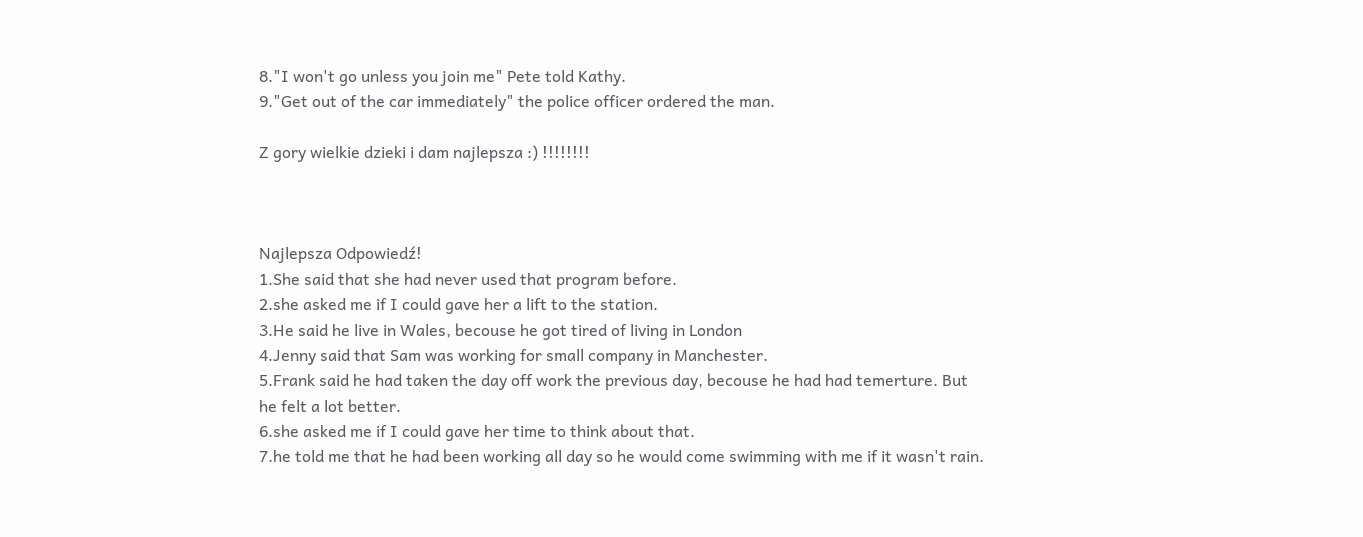8."I won't go unless you join me" Pete told Kathy.
9."Get out of the car immediately" the police officer ordered the man.

Z gory wielkie dzieki i dam najlepsza :) !!!!!!!!



Najlepsza Odpowiedź!
1.She said that she had never used that program before.
2.she asked me if I could gave her a lift to the station.
3.He said he live in Wales, becouse he got tired of living in London
4.Jenny said that Sam was working for small company in Manchester.
5.Frank said he had taken the day off work the previous day, becouse he had had temerture. But he felt a lot better.
6.she asked me if I could gave her time to think about that.
7.he told me that he had been working all day so he would come swimming with me if it wasn't rain.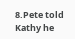8.Pete told Kathy he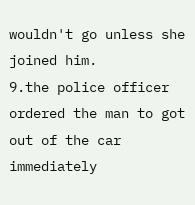wouldn't go unless she joined him.
9.the police officer ordered the man to got out of the car immediately